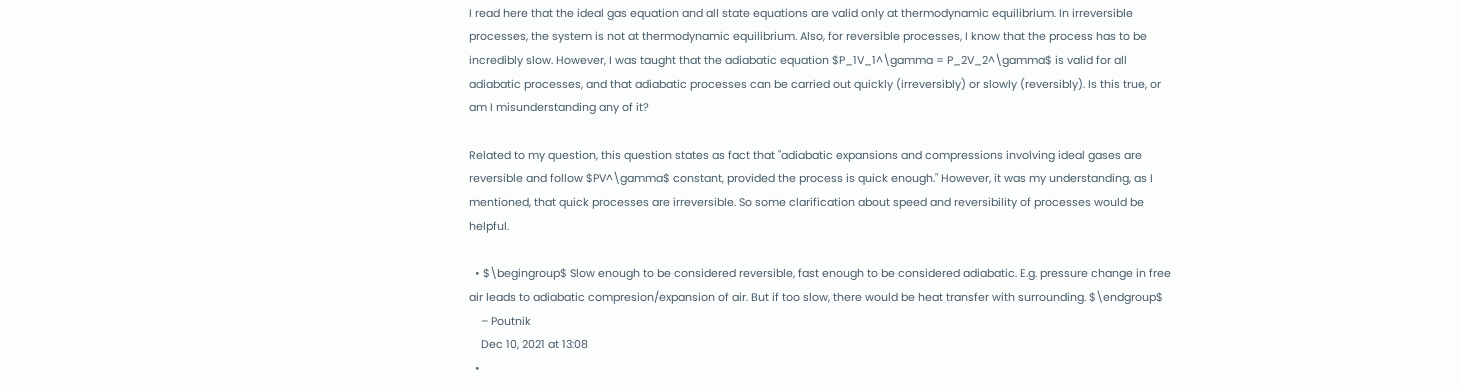I read here that the ideal gas equation and all state equations are valid only at thermodynamic equilibrium. In irreversible processes, the system is not at thermodynamic equilibrium. Also, for reversible processes, I know that the process has to be incredibly slow. However, I was taught that the adiabatic equation $P_1V_1^\gamma = P_2V_2^\gamma$ is valid for all adiabatic processes, and that adiabatic processes can be carried out quickly (irreversibly) or slowly (reversibly). Is this true, or am I misunderstanding any of it?

Related to my question, this question states as fact that "adiabatic expansions and compressions involving ideal gases are reversible and follow $PV^\gamma$ constant, provided the process is quick enough." However, it was my understanding, as I mentioned, that quick processes are irreversible. So some clarification about speed and reversibility of processes would be helpful.

  • $\begingroup$ Slow enough to be considered reversible, fast enough to be considered adiabatic. E.g. pressure change in free air leads to adiabatic compresion/expansion of air. But if too slow, there would be heat transfer with surrounding. $\endgroup$
    – Poutnik
    Dec 10, 2021 at 13:08
  •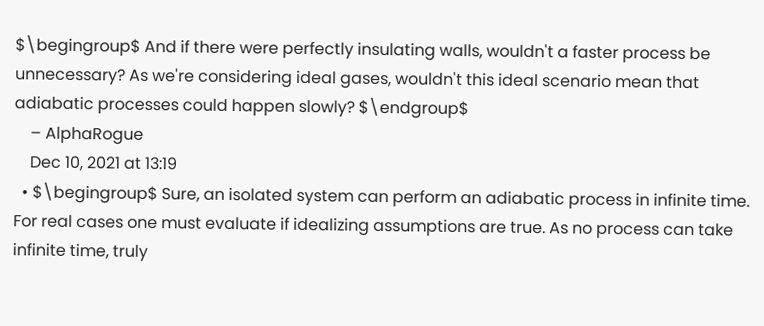$\begingroup$ And if there were perfectly insulating walls, wouldn't a faster process be unnecessary? As we're considering ideal gases, wouldn't this ideal scenario mean that adiabatic processes could happen slowly? $\endgroup$
    – AlphaRogue
    Dec 10, 2021 at 13:19
  • $\begingroup$ Sure, an isolated system can perform an adiabatic process in infinite time. For real cases one must evaluate if idealizing assumptions are true. As no process can take infinite time, truly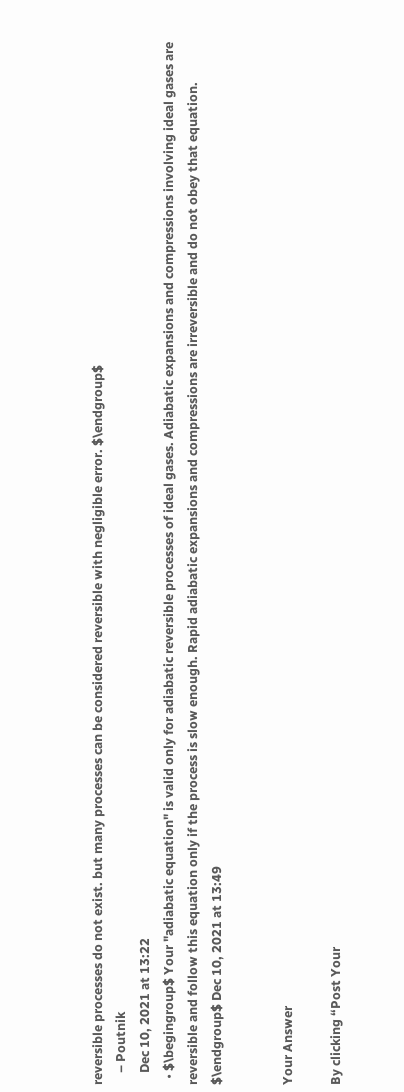reversible processes do not exist. but many processes can be considered reversible with negligible error. $\endgroup$
    – Poutnik
    Dec 10, 2021 at 13:22
  • $\begingroup$ Your "adiabatic equation" is valid only for adiabatic reversible processes of ideal gases. Adiabatic expansions and compressions involving ideal gases are reversible and follow this equation only if the process is slow enough. Rapid adiabatic expansions and compressions are irreversible and do not obey that equation. $\endgroup$ Dec 10, 2021 at 13:49


Your Answer

By clicking “Post Your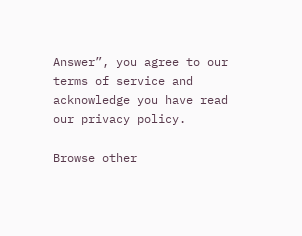Answer”, you agree to our terms of service and acknowledge you have read our privacy policy.

Browse other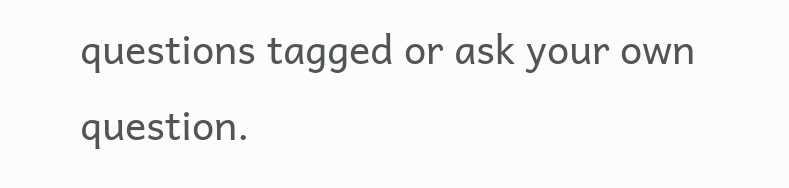questions tagged or ask your own question.